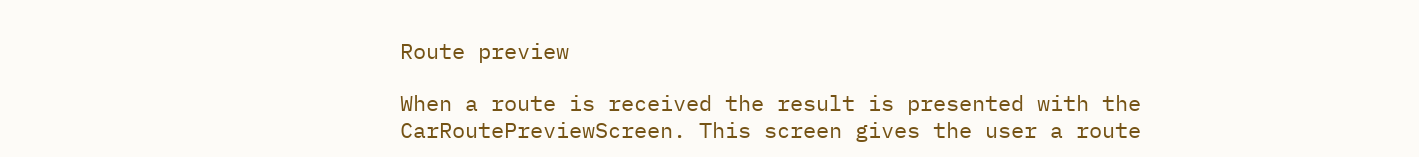Route preview

When a route is received the result is presented with the CarRoutePreviewScreen. This screen gives the user a route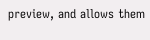preview, and allows them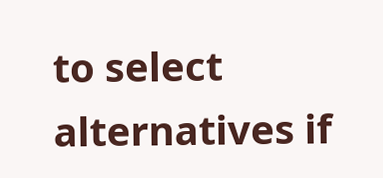to select alternatives if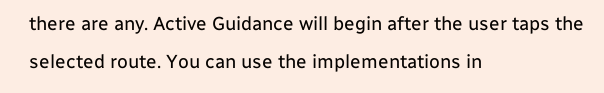there are any. Active Guidance will begin after the user taps the selected route. You can use the implementations in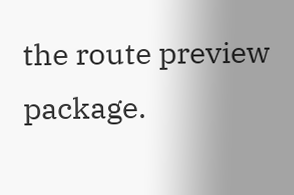the route preview package.